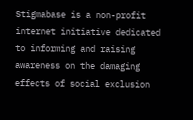Stigmabase is a non-profit internet initiative dedicated to informing and raising awareness on the damaging effects of social exclusion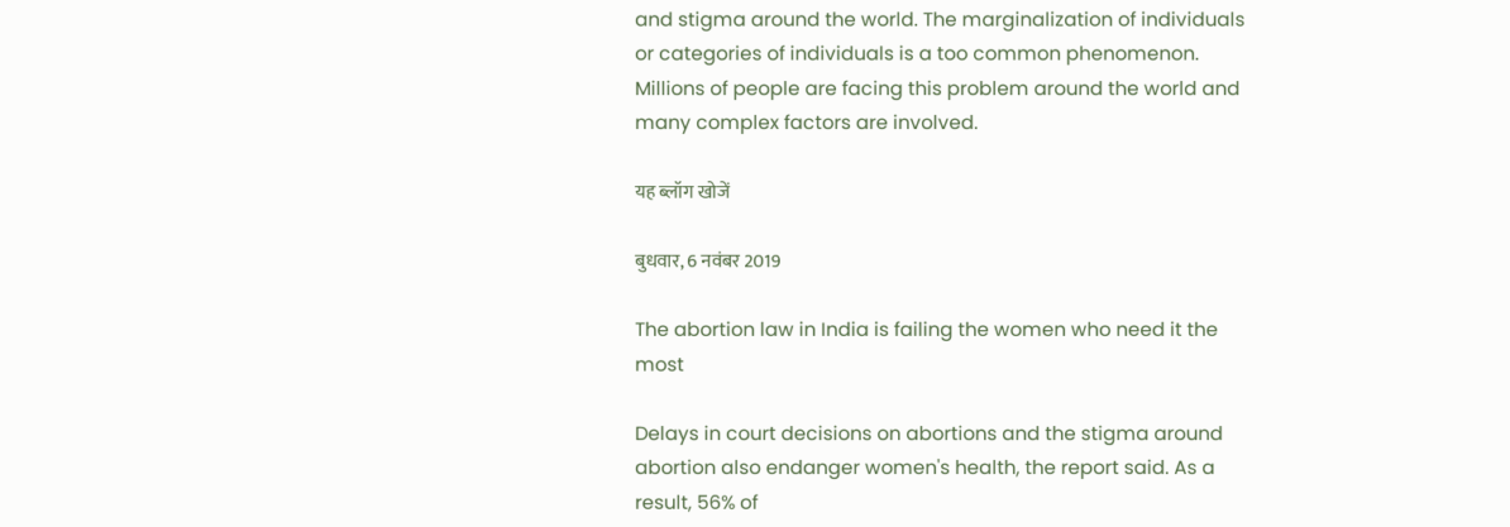and stigma around the world. The marginalization of individuals or categories of individuals is a too common phenomenon. Millions of people are facing this problem around the world and many complex factors are involved.

यह ब्लॉग खोजें

बुधवार, 6 नवंबर 2019

The abortion law in India is failing the women who need it the most

Delays in court decisions on abortions and the stigma around abortion also endanger women's health, the report said. As a result, 56% of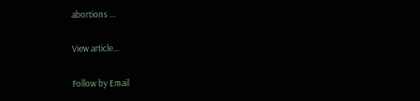abortions ...

View article...

Follow by Email